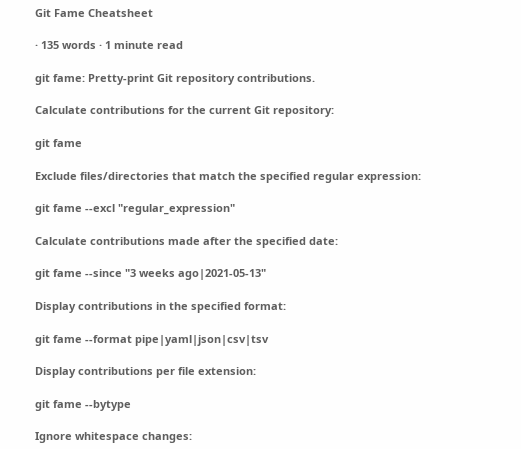Git Fame Cheatsheet

· 135 words · 1 minute read

git fame: Pretty-print Git repository contributions.

Calculate contributions for the current Git repository:

git fame

Exclude files/directories that match the specified regular expression:

git fame --excl "regular_expression"

Calculate contributions made after the specified date:

git fame --since "3 weeks ago|2021-05-13"

Display contributions in the specified format:

git fame --format pipe|yaml|json|csv|tsv

Display contributions per file extension:

git fame --bytype

Ignore whitespace changes: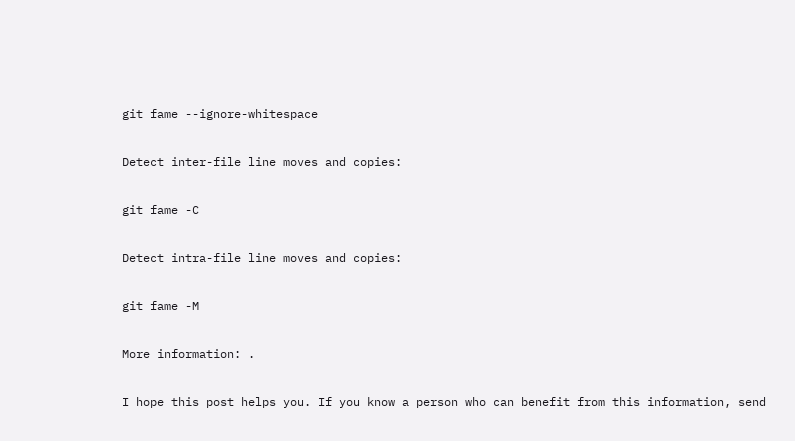git fame --ignore-whitespace

Detect inter-file line moves and copies:

git fame -C

Detect intra-file line moves and copies:

git fame -M

More information: .

I hope this post helps you. If you know a person who can benefit from this information, send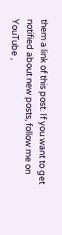them a link of this post. If you want to get notified about new posts, follow me on YouTube ,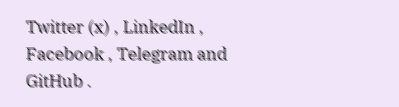Twitter (x) , LinkedIn , Facebook , Telegram and GitHub .